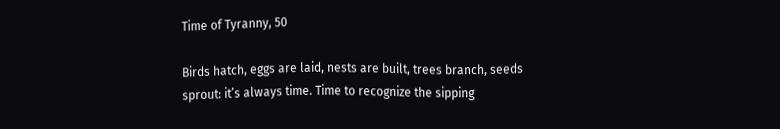Time of Tyranny, 50

Birds hatch, eggs are laid, nests are built, trees branch, seeds
sprout: it’s always time. Time to recognize the sipping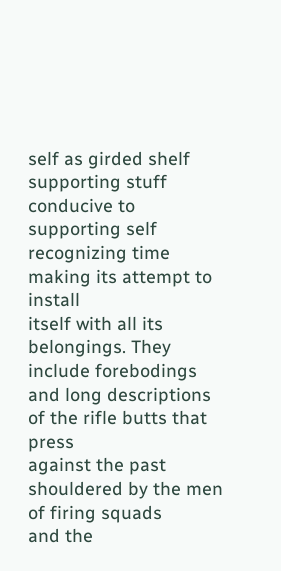self as girded shelf supporting stuff conducive to supporting self
recognizing time making its attempt to install
itself with all its belongings. They include forebodings
and long descriptions of the rifle butts that press
against the past shouldered by the men of firing squads
and the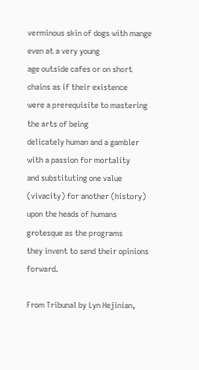verminous skin of dogs with mange even at a very young
age outside cafes or on short chains as if their existence
were a prerequisite to mastering the arts of being
delicately human and a gambler with a passion for mortality
and substituting one value (vivacity) for another (history)
upon the heads of humans grotesque as the programs
they invent to send their opinions forward.

From Tribunal by Lyn Hejinian,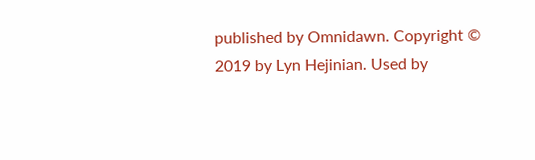published by Omnidawn. Copyright © 2019 by Lyn Hejinian. Used by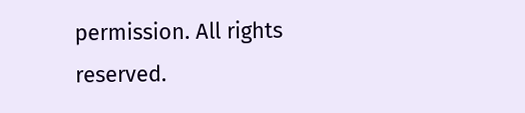permission. All rights reserved.